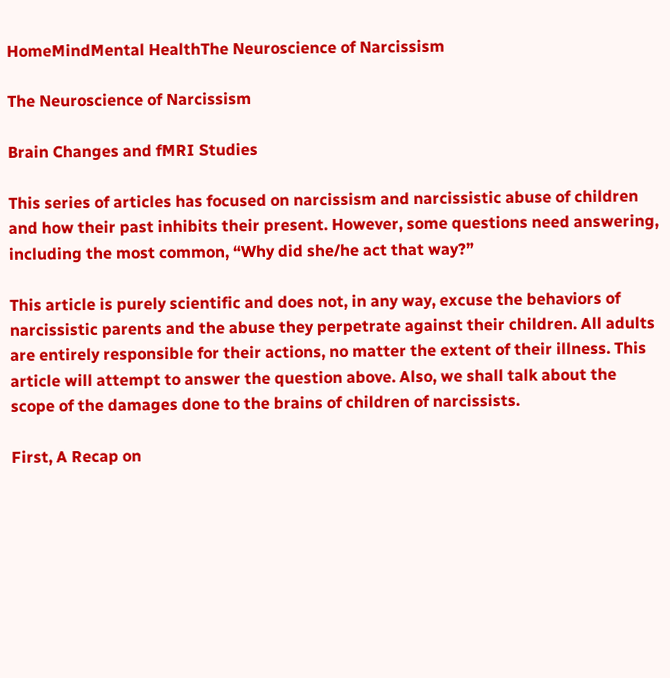HomeMindMental HealthThe Neuroscience of Narcissism

The Neuroscience of Narcissism

Brain Changes and fMRI Studies

This series of articles has focused on narcissism and narcissistic abuse of children and how their past inhibits their present. However, some questions need answering, including the most common, “Why did she/he act that way?”

This article is purely scientific and does not, in any way, excuse the behaviors of narcissistic parents and the abuse they perpetrate against their children. All adults are entirely responsible for their actions, no matter the extent of their illness. This article will attempt to answer the question above. Also, we shall talk about the scope of the damages done to the brains of children of narcissists.

First, A Recap on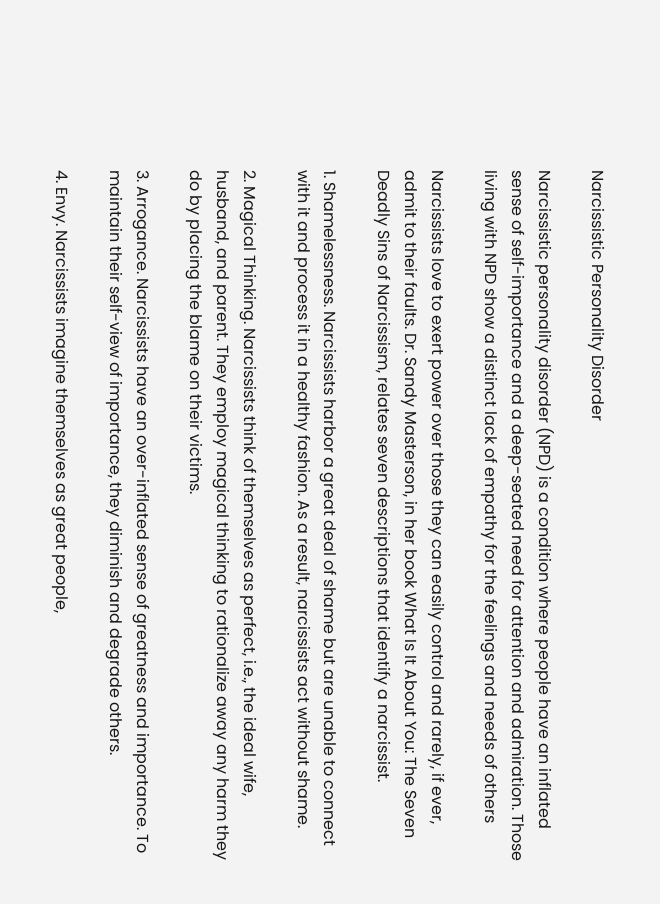Narcissistic Personality Disorder

Narcissistic personality disorder (NPD) is a condition where people have an inflated sense of self-importance and a deep-seated need for attention and admiration. Those living with NPD show a distinct lack of empathy for the feelings and needs of others

Narcissists love to exert power over those they can easily control and rarely, if ever, admit to their faults. Dr. Sandy Masterson, in her book What Is It About You: The Seven Deadly Sins of Narcissism, relates seven descriptions that identify a narcissist.

1. Shamelessness. Narcissists harbor a great deal of shame but are unable to connect with it and process it in a healthy fashion. As a result, narcissists act without shame.

2. Magical Thinking. Narcissists think of themselves as perfect, i.e., the ideal wife, husband, and parent. They employ magical thinking to rationalize away any harm they do by placing the blame on their victims.

3. Arrogance. Narcissists have an over-inflated sense of greatness and importance. To maintain their self-view of importance, they diminish and degrade others.

4. Envy. Narcissists imagine themselves as great people,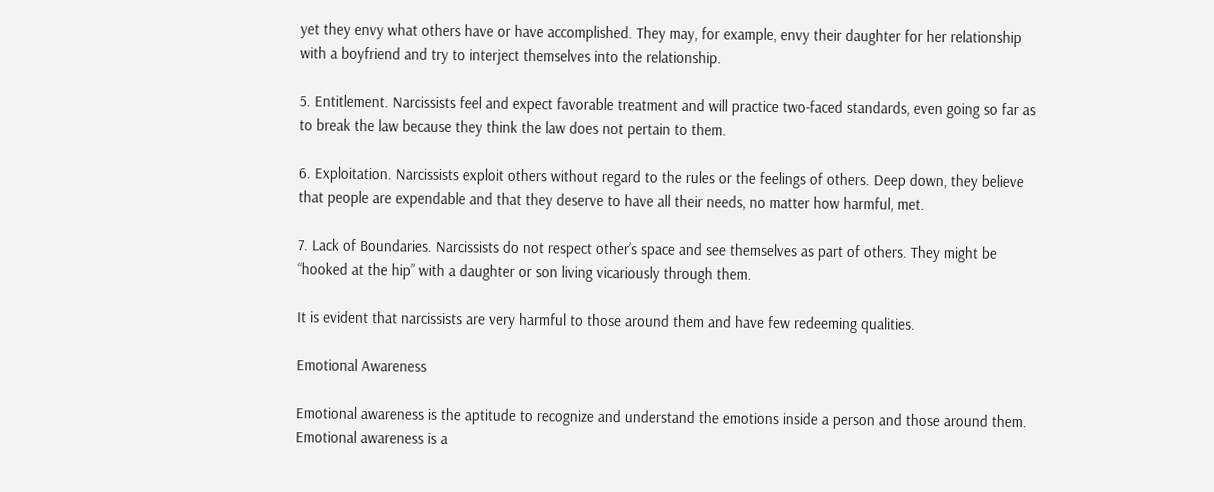yet they envy what others have or have accomplished. They may, for example, envy their daughter for her relationship with a boyfriend and try to interject themselves into the relationship.

5. Entitlement. Narcissists feel and expect favorable treatment and will practice two-faced standards, even going so far as to break the law because they think the law does not pertain to them.

6. Exploitation. Narcissists exploit others without regard to the rules or the feelings of others. Deep down, they believe that people are expendable and that they deserve to have all their needs, no matter how harmful, met.

7. Lack of Boundaries. Narcissists do not respect other’s space and see themselves as part of others. They might be “hooked at the hip” with a daughter or son living vicariously through them.

It is evident that narcissists are very harmful to those around them and have few redeeming qualities.

Emotional Awareness

Emotional awareness is the aptitude to recognize and understand the emotions inside a person and those around them. Emotional awareness is a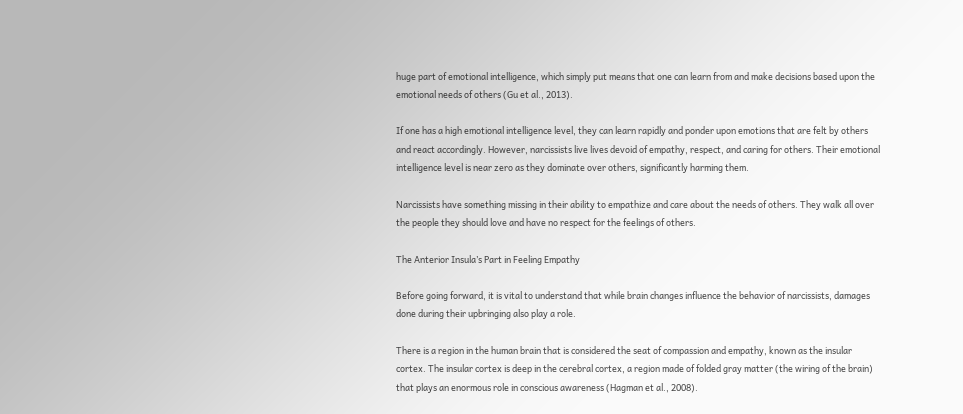huge part of emotional intelligence, which simply put means that one can learn from and make decisions based upon the emotional needs of others (Gu et al., 2013).

If one has a high emotional intelligence level, they can learn rapidly and ponder upon emotions that are felt by others and react accordingly. However, narcissists live lives devoid of empathy, respect, and caring for others. Their emotional intelligence level is near zero as they dominate over others, significantly harming them.

Narcissists have something missing in their ability to empathize and care about the needs of others. They walk all over the people they should love and have no respect for the feelings of others.

The Anterior Insula’s Part in Feeling Empathy

Before going forward, it is vital to understand that while brain changes influence the behavior of narcissists, damages done during their upbringing also play a role.

There is a region in the human brain that is considered the seat of compassion and empathy, known as the insular cortex. The insular cortex is deep in the cerebral cortex, a region made of folded gray matter (the wiring of the brain) that plays an enormous role in conscious awareness (Hagman et al., 2008).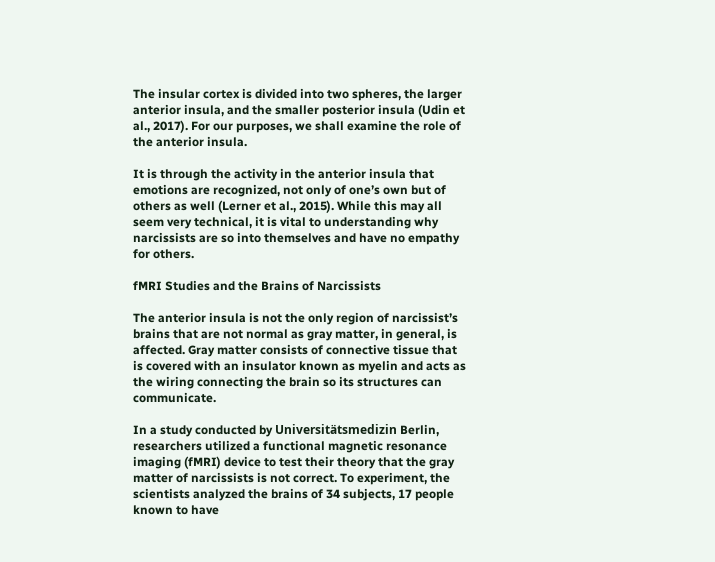The insular cortex is divided into two spheres, the larger anterior insula, and the smaller posterior insula (Udin et al., 2017). For our purposes, we shall examine the role of the anterior insula.

It is through the activity in the anterior insula that emotions are recognized, not only of one’s own but of others as well (Lerner et al., 2015). While this may all seem very technical, it is vital to understanding why narcissists are so into themselves and have no empathy for others.

fMRI Studies and the Brains of Narcissists

The anterior insula is not the only region of narcissist’s brains that are not normal as gray matter, in general, is affected. Gray matter consists of connective tissue that is covered with an insulator known as myelin and acts as the wiring connecting the brain so its structures can communicate.

In a study conducted by Universitätsmedizin Berlin, researchers utilized a functional magnetic resonance imaging (fMRI) device to test their theory that the gray matter of narcissists is not correct. To experiment, the scientists analyzed the brains of 34 subjects, 17 people known to have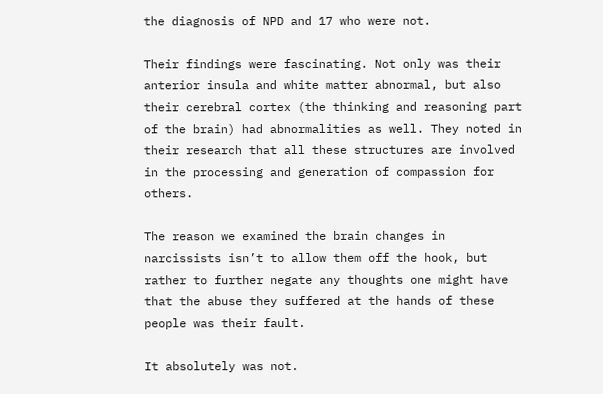the diagnosis of NPD and 17 who were not.

Their findings were fascinating. Not only was their anterior insula and white matter abnormal, but also their cerebral cortex (the thinking and reasoning part of the brain) had abnormalities as well. They noted in their research that all these structures are involved in the processing and generation of compassion for others.

The reason we examined the brain changes in narcissists isn’t to allow them off the hook, but rather to further negate any thoughts one might have that the abuse they suffered at the hands of these people was their fault.

It absolutely was not.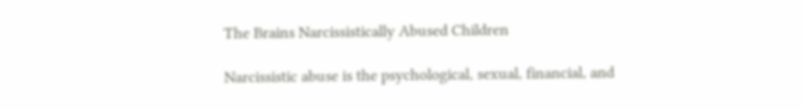The Brains Narcissistically Abused Children

Narcissistic abuse is the psychological, sexual, financial, and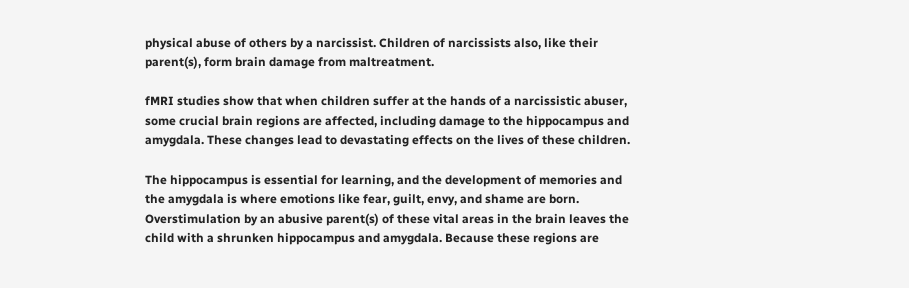physical abuse of others by a narcissist. Children of narcissists also, like their parent(s), form brain damage from maltreatment.

fMRI studies show that when children suffer at the hands of a narcissistic abuser, some crucial brain regions are affected, including damage to the hippocampus and amygdala. These changes lead to devastating effects on the lives of these children.

The hippocampus is essential for learning, and the development of memories and the amygdala is where emotions like fear, guilt, envy, and shame are born. Overstimulation by an abusive parent(s) of these vital areas in the brain leaves the child with a shrunken hippocampus and amygdala. Because these regions are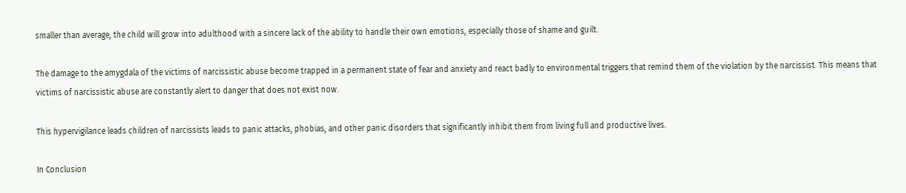smaller than average, the child will grow into adulthood with a sincere lack of the ability to handle their own emotions, especially those of shame and guilt.

The damage to the amygdala of the victims of narcissistic abuse become trapped in a permanent state of fear and anxiety and react badly to environmental triggers that remind them of the violation by the narcissist. This means that victims of narcissistic abuse are constantly alert to danger that does not exist now.

This hypervigilance leads children of narcissists leads to panic attacks, phobias, and other panic disorders that significantly inhibit them from living full and productive lives.

In Conclusion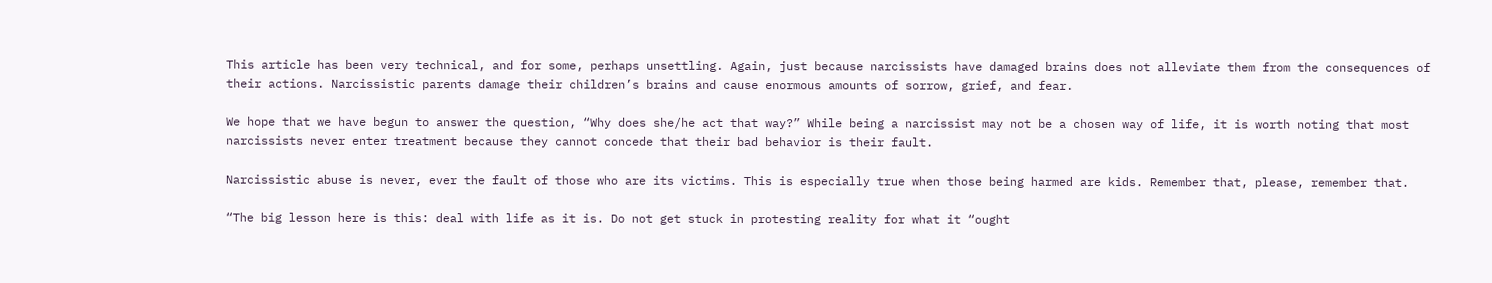This article has been very technical, and for some, perhaps unsettling. Again, just because narcissists have damaged brains does not alleviate them from the consequences of their actions. Narcissistic parents damage their children’s brains and cause enormous amounts of sorrow, grief, and fear.

We hope that we have begun to answer the question, “Why does she/he act that way?” While being a narcissist may not be a chosen way of life, it is worth noting that most narcissists never enter treatment because they cannot concede that their bad behavior is their fault.

Narcissistic abuse is never, ever the fault of those who are its victims. This is especially true when those being harmed are kids. Remember that, please, remember that.

“The big lesson here is this: deal with life as it is. Do not get stuck in protesting reality for what it “ought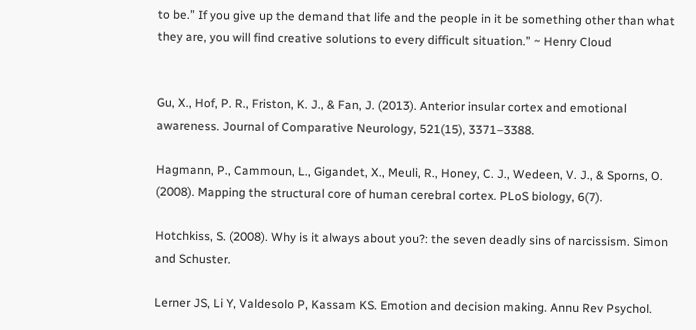to be.” If you give up the demand that life and the people in it be something other than what they are, you will find creative solutions to every difficult situation.” ~ Henry Cloud


Gu, X., Hof, P. R., Friston, K. J., & Fan, J. (2013). Anterior insular cortex and emotional awareness. Journal of Comparative Neurology, 521(15), 3371–3388.

Hagmann, P., Cammoun, L., Gigandet, X., Meuli, R., Honey, C. J., Wedeen, V. J., & Sporns, O. (2008). Mapping the structural core of human cerebral cortex. PLoS biology, 6(7).

Hotchkiss, S. (2008). Why is it always about you?: the seven deadly sins of narcissism. Simon and Schuster.

Lerner JS, Li Y, Valdesolo P, Kassam KS. Emotion and decision making. Annu Rev Psychol.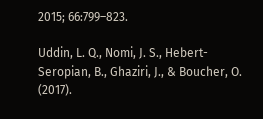2015; 66:799–823.

Uddin, L. Q., Nomi, J. S., Hebert-Seropian, B., Ghaziri, J., & Boucher, O. (2017).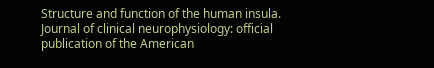Structure and function of the human insula. Journal of clinical neurophysiology: official publication of the American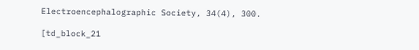Electroencephalographic Society, 34(4), 300.

[td_block_21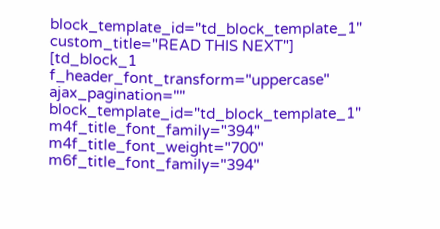block_template_id="td_block_template_1" custom_title="READ THIS NEXT"]
[td_block_1 f_header_font_transform="uppercase" ajax_pagination="" block_template_id="td_block_template_1" m4f_title_font_family="394" m4f_title_font_weight="700" m6f_title_font_family="394"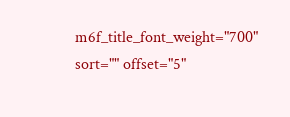m6f_title_font_weight="700" sort="" offset="5"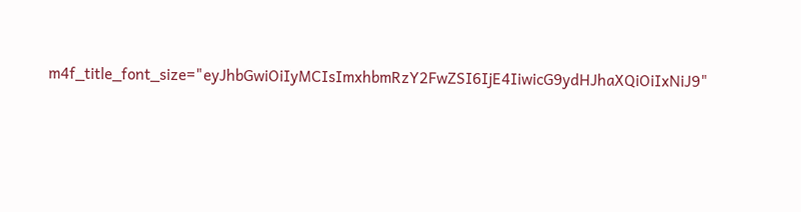m4f_title_font_size="eyJhbGwiOiIyMCIsImxhbmRzY2FwZSI6IjE4IiwicG9ydHJhaXQiOiIxNiJ9"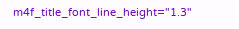m4f_title_font_line_height="1.3"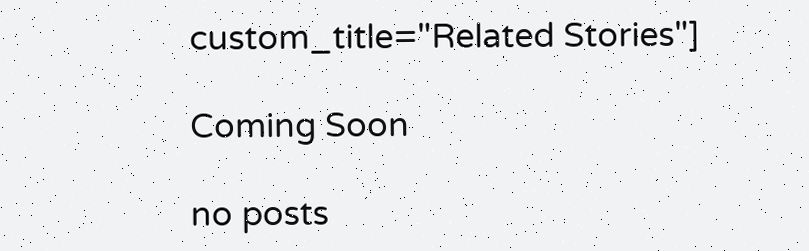custom_title="Related Stories"]

Coming Soon

no posts